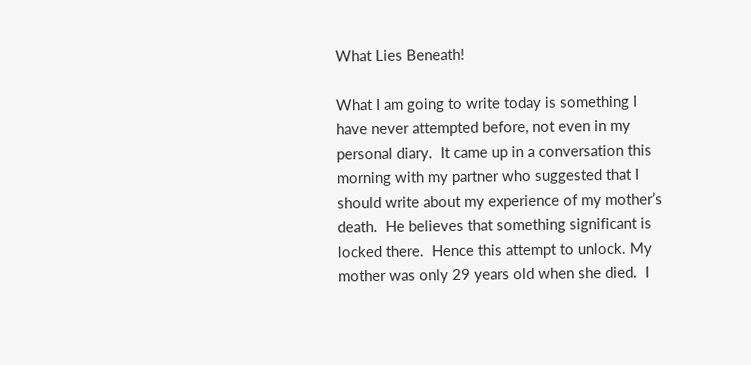What Lies Beneath!

What I am going to write today is something I have never attempted before, not even in my personal diary.  It came up in a conversation this morning with my partner who suggested that I should write about my experience of my mother’s death.  He believes that something significant is locked there.  Hence this attempt to unlock. My mother was only 29 years old when she died.  I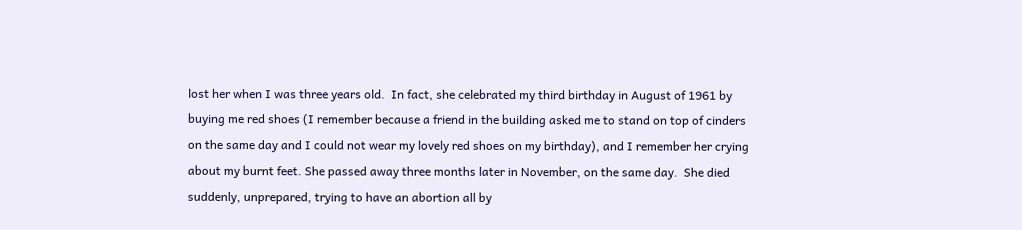lost her when I was three years old.  In fact, she celebrated my third birthday in August of 1961 by buying me red shoes (I remember because a friend in the building asked me to stand on top of cinders on the same day and I could not wear my lovely red shoes on my birthday), and I remember her crying about my burnt feet. She passed away three months later in November, on the same day.  She died suddenly, unprepared, trying to have an abortion all by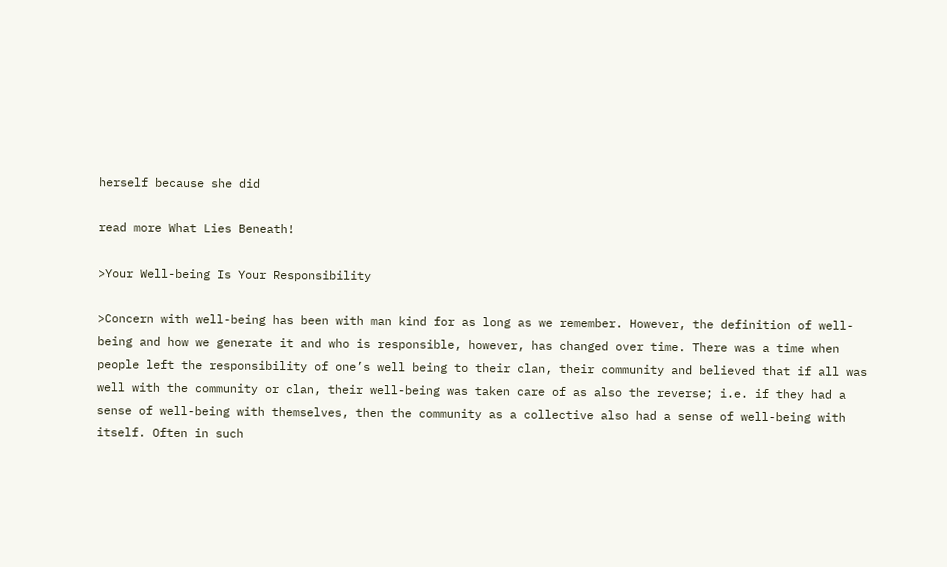herself because she did

read more What Lies Beneath!

>Your Well-being Is Your Responsibility

>Concern with well-being has been with man kind for as long as we remember. However, the definition of well-being and how we generate it and who is responsible, however, has changed over time. There was a time when people left the responsibility of one’s well being to their clan, their community and believed that if all was well with the community or clan, their well-being was taken care of as also the reverse; i.e. if they had a sense of well-being with themselves, then the community as a collective also had a sense of well-being with itself. Often in such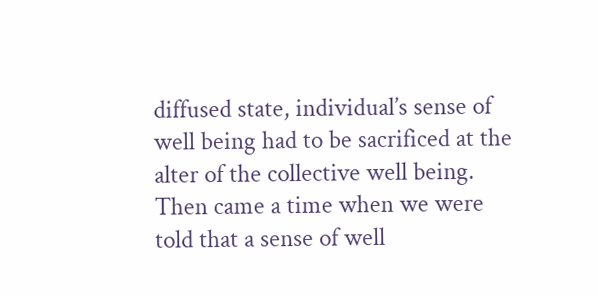diffused state, individual’s sense of well being had to be sacrificed at the alter of the collective well being. Then came a time when we were told that a sense of well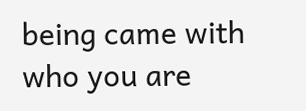being came with who you are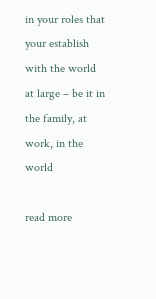in your roles that your establish with the world at large – be it in the family, at work, in the world

read more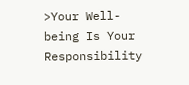>Your Well-being Is Your Responsibility